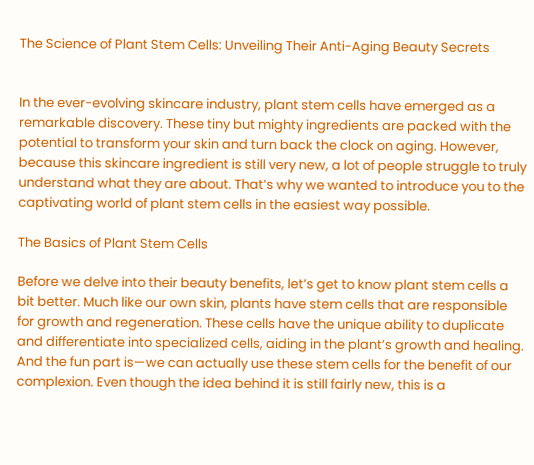The Science of Plant Stem Cells: Unveiling Their Anti-Aging Beauty Secrets


In the ever-evolving skincare industry, plant stem cells have emerged as a remarkable discovery. These tiny but mighty ingredients are packed with the potential to transform your skin and turn back the clock on aging. However, because this skincare ingredient is still very new, a lot of people struggle to truly understand what they are about. That’s why we wanted to introduce you to the captivating world of plant stem cells in the easiest way possible.

The Basics of Plant Stem Cells

Before we delve into their beauty benefits, let’s get to know plant stem cells a bit better. Much like our own skin, plants have stem cells that are responsible for growth and regeneration. These cells have the unique ability to duplicate and differentiate into specialized cells, aiding in the plant’s growth and healing. And the fun part is—we can actually use these stem cells for the benefit of our complexion. Even though the idea behind it is still fairly new, this is a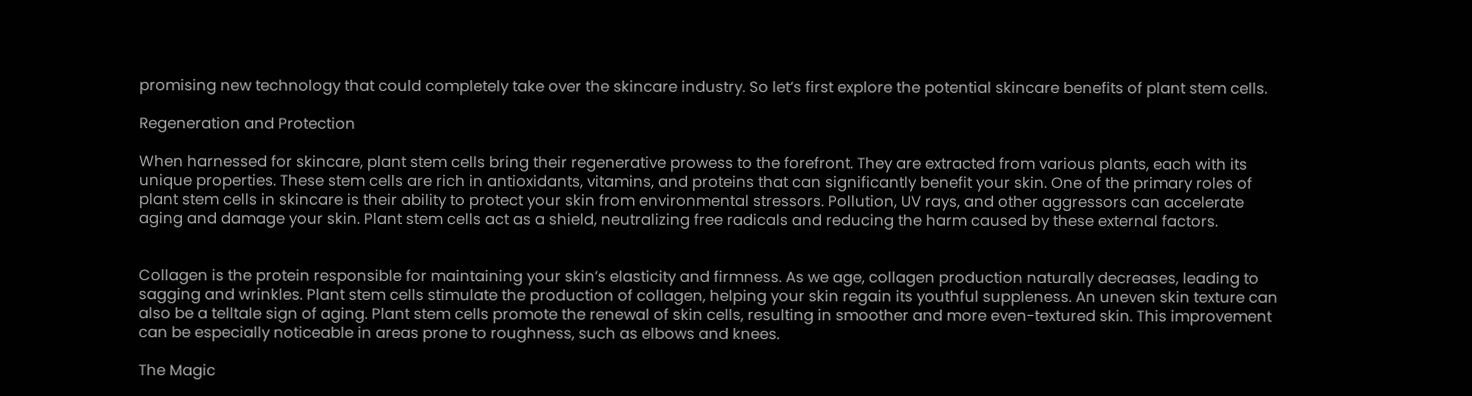promising new technology that could completely take over the skincare industry. So let’s first explore the potential skincare benefits of plant stem cells.

Regeneration and Protection

When harnessed for skincare, plant stem cells bring their regenerative prowess to the forefront. They are extracted from various plants, each with its unique properties. These stem cells are rich in antioxidants, vitamins, and proteins that can significantly benefit your skin. One of the primary roles of plant stem cells in skincare is their ability to protect your skin from environmental stressors. Pollution, UV rays, and other aggressors can accelerate aging and damage your skin. Plant stem cells act as a shield, neutralizing free radicals and reducing the harm caused by these external factors.


Collagen is the protein responsible for maintaining your skin’s elasticity and firmness. As we age, collagen production naturally decreases, leading to sagging and wrinkles. Plant stem cells stimulate the production of collagen, helping your skin regain its youthful suppleness. An uneven skin texture can also be a telltale sign of aging. Plant stem cells promote the renewal of skin cells, resulting in smoother and more even-textured skin. This improvement can be especially noticeable in areas prone to roughness, such as elbows and knees.

The Magic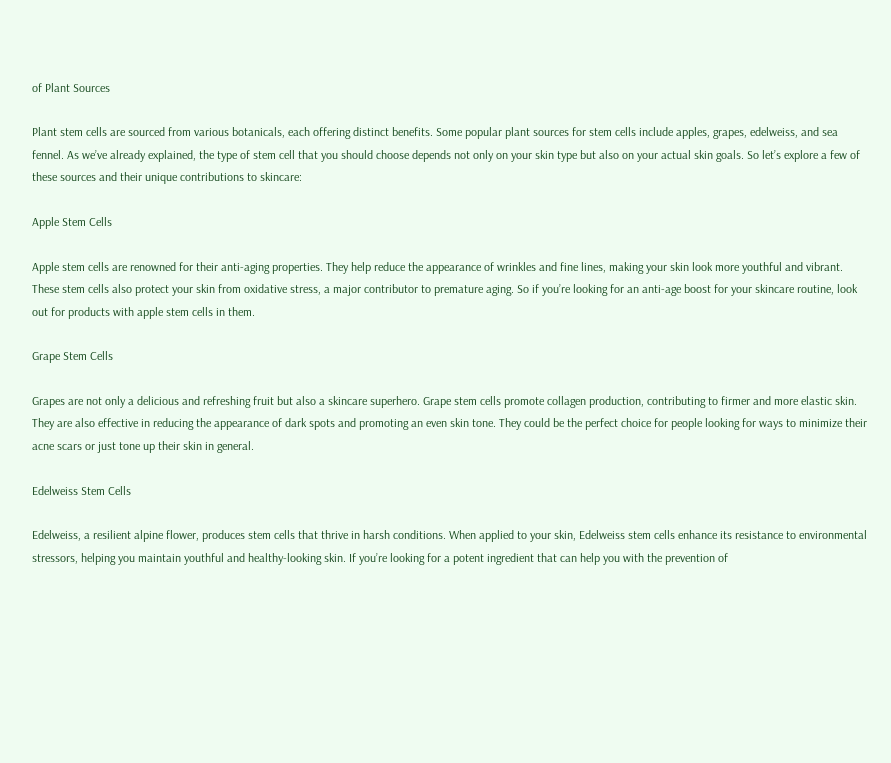of Plant Sources

Plant stem cells are sourced from various botanicals, each offering distinct benefits. Some popular plant sources for stem cells include apples, grapes, edelweiss, and sea fennel. As we’ve already explained, the type of stem cell that you should choose depends not only on your skin type but also on your actual skin goals. So let’s explore a few of these sources and their unique contributions to skincare:

Apple Stem Cells

Apple stem cells are renowned for their anti-aging properties. They help reduce the appearance of wrinkles and fine lines, making your skin look more youthful and vibrant. These stem cells also protect your skin from oxidative stress, a major contributor to premature aging. So if you’re looking for an anti-age boost for your skincare routine, look out for products with apple stem cells in them.

Grape Stem Cells

Grapes are not only a delicious and refreshing fruit but also a skincare superhero. Grape stem cells promote collagen production, contributing to firmer and more elastic skin. They are also effective in reducing the appearance of dark spots and promoting an even skin tone. They could be the perfect choice for people looking for ways to minimize their acne scars or just tone up their skin in general.

Edelweiss Stem Cells

Edelweiss, a resilient alpine flower, produces stem cells that thrive in harsh conditions. When applied to your skin, Edelweiss stem cells enhance its resistance to environmental stressors, helping you maintain youthful and healthy-looking skin. If you’re looking for a potent ingredient that can help you with the prevention of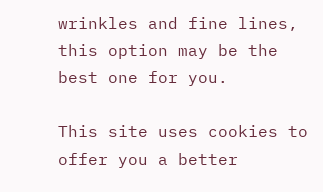wrinkles and fine lines, this option may be the best one for you.

This site uses cookies to offer you a better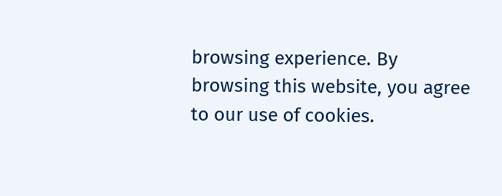browsing experience. By browsing this website, you agree to our use of cookies.